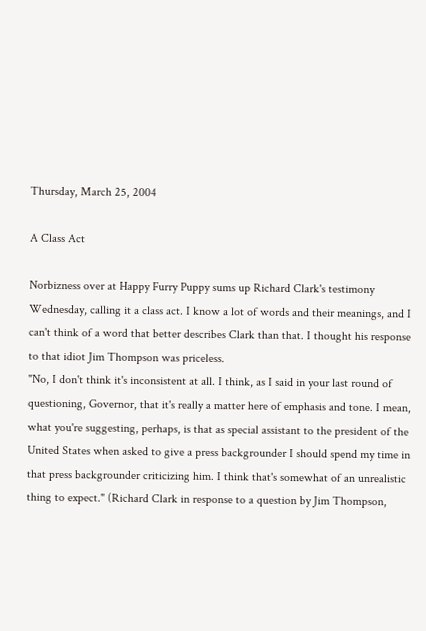Thursday, March 25, 2004

A Class Act

Norbizness over at Happy Furry Puppy sums up Richard Clark's testimony Wednesday, calling it a class act. I know a lot of words and their meanings, and I can't think of a word that better describes Clark than that. I thought his response to that idiot Jim Thompson was priceless.
"No, I don't think it's inconsistent at all. I think, as I said in your last round of questioning, Governor, that it's really a matter here of emphasis and tone. I mean, what you're suggesting, perhaps, is that as special assistant to the president of the United States when asked to give a press backgrounder I should spend my time in that press backgrounder criticizing him. I think that's somewhat of an unrealistic thing to expect." (Richard Clark in response to a question by Jim Thompson,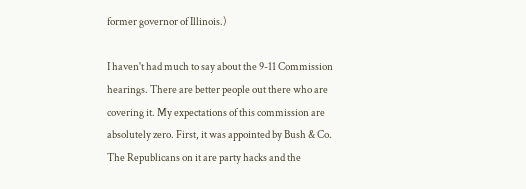former governor of Illinois.)

I haven't had much to say about the 9-11 Commission hearings. There are better people out there who are covering it. My expectations of this commission are absolutely zero. First, it was appointed by Bush & Co. The Republicans on it are party hacks and the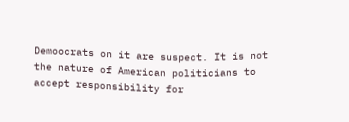Demoocrats on it are suspect. It is not the nature of American politicians to accept responsibility for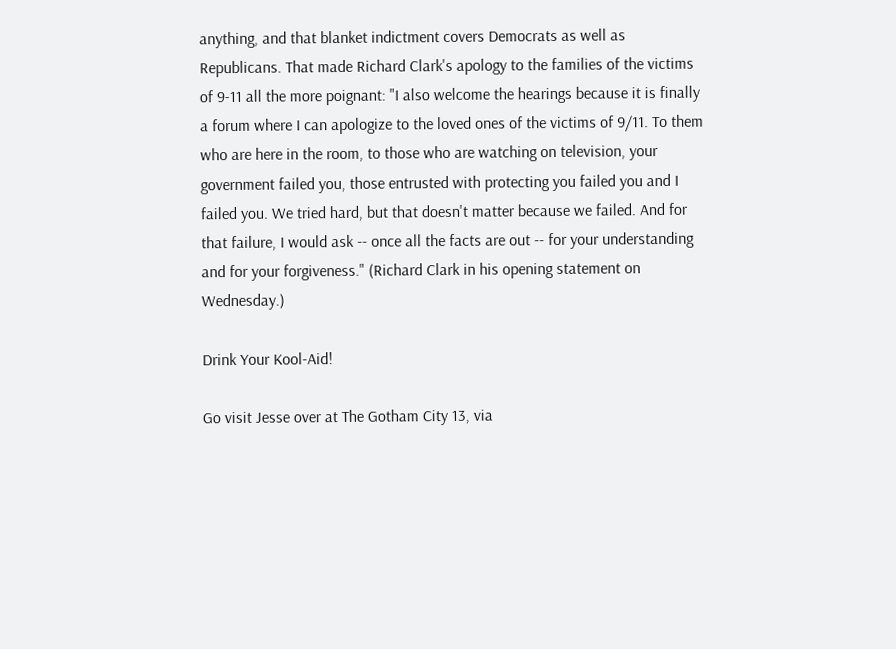anything, and that blanket indictment covers Democrats as well as Republicans. That made Richard Clark's apology to the families of the victims of 9-11 all the more poignant: "I also welcome the hearings because it is finally a forum where I can apologize to the loved ones of the victims of 9/11. To them who are here in the room, to those who are watching on television, your government failed you, those entrusted with protecting you failed you and I failed you. We tried hard, but that doesn't matter because we failed. And for that failure, I would ask -- once all the facts are out -- for your understanding and for your forgiveness." (Richard Clark in his opening statement on Wednesday.)

Drink Your Kool-Aid!

Go visit Jesse over at The Gotham City 13, via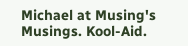Michael at Musing's Musings. Kool-Aid.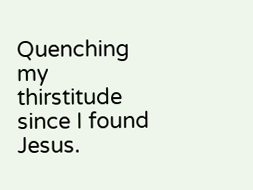Quenching my thirstitude since I found Jesus.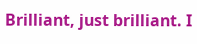Brilliant, just brilliant. I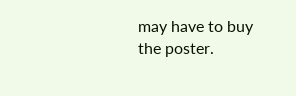may have to buy the poster.